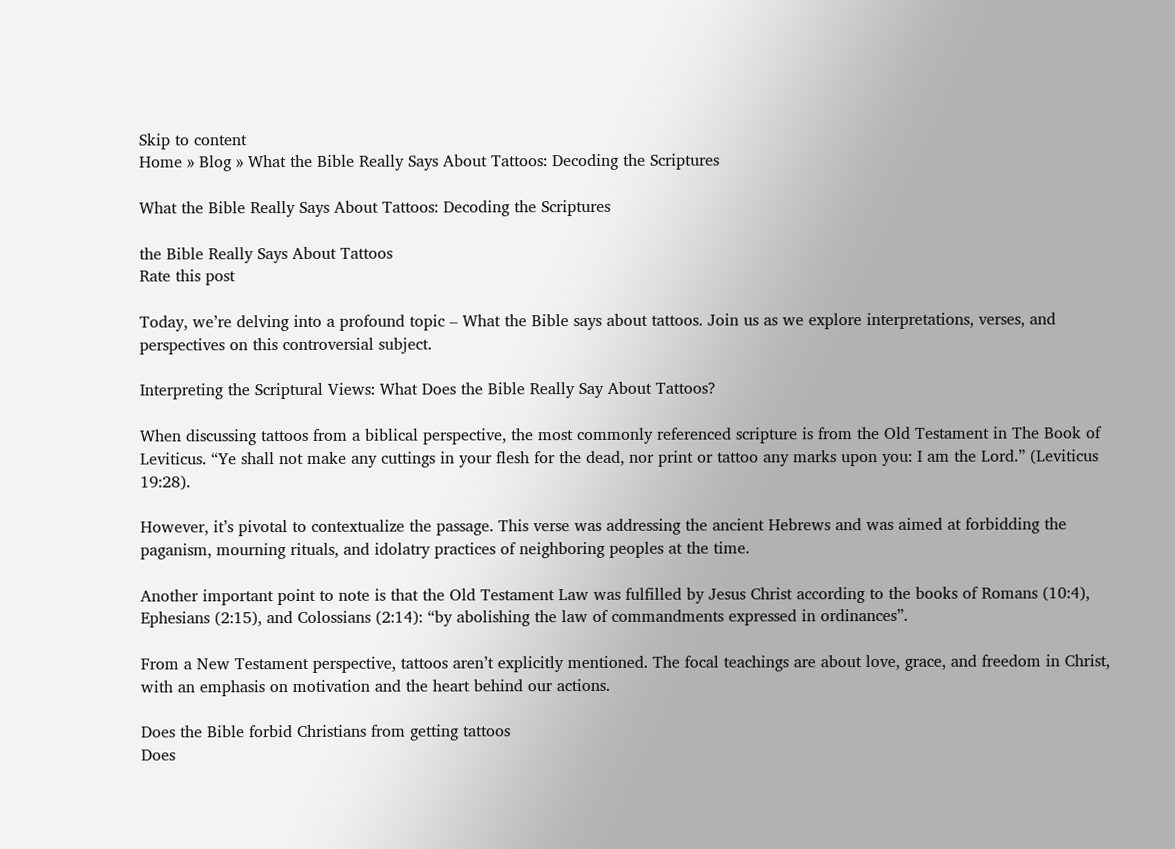Skip to content
Home » Blog » What the Bible Really Says About Tattoos: Decoding the Scriptures

What the Bible Really Says About Tattoos: Decoding the Scriptures

the Bible Really Says About Tattoos
Rate this post

Today, we’re delving into a profound topic – What the Bible says about tattoos. Join us as we explore interpretations, verses, and perspectives on this controversial subject.

Interpreting the Scriptural Views: What Does the Bible Really Say About Tattoos?

When discussing tattoos from a biblical perspective, the most commonly referenced scripture is from the Old Testament in The Book of Leviticus. “Ye shall not make any cuttings in your flesh for the dead, nor print or tattoo any marks upon you: I am the Lord.” (Leviticus 19:28).

However, it’s pivotal to contextualize the passage. This verse was addressing the ancient Hebrews and was aimed at forbidding the paganism, mourning rituals, and idolatry practices of neighboring peoples at the time.

Another important point to note is that the Old Testament Law was fulfilled by Jesus Christ according to the books of Romans (10:4), Ephesians (2:15), and Colossians (2:14): “by abolishing the law of commandments expressed in ordinances”.

From a New Testament perspective, tattoos aren’t explicitly mentioned. The focal teachings are about love, grace, and freedom in Christ, with an emphasis on motivation and the heart behind our actions.

Does the Bible forbid Christians from getting tattoos
Does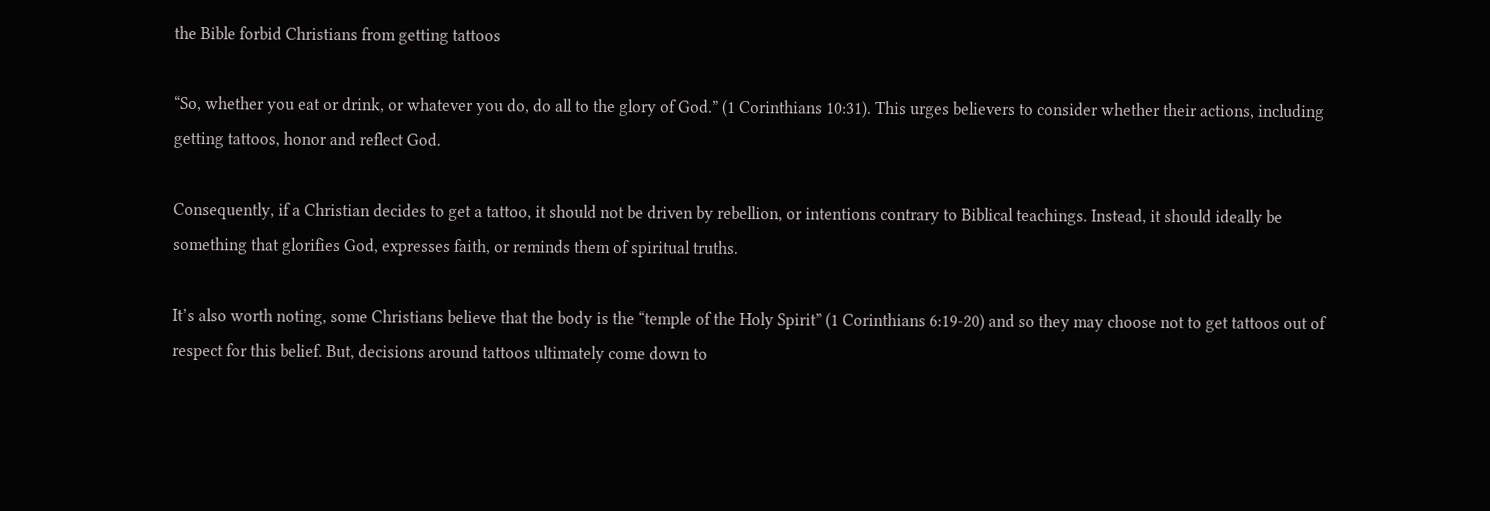the Bible forbid Christians from getting tattoos

“So, whether you eat or drink, or whatever you do, do all to the glory of God.” (1 Corinthians 10:31). This urges believers to consider whether their actions, including getting tattoos, honor and reflect God.

Consequently, if a Christian decides to get a tattoo, it should not be driven by rebellion, or intentions contrary to Biblical teachings. Instead, it should ideally be something that glorifies God, expresses faith, or reminds them of spiritual truths.

It’s also worth noting, some Christians believe that the body is the “temple of the Holy Spirit” (1 Corinthians 6:19-20) and so they may choose not to get tattoos out of respect for this belief. But, decisions around tattoos ultimately come down to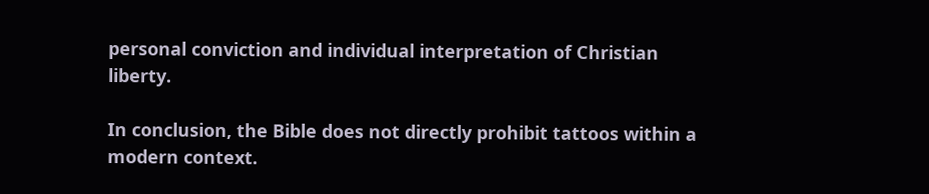personal conviction and individual interpretation of Christian liberty.

In conclusion, the Bible does not directly prohibit tattoos within a modern context.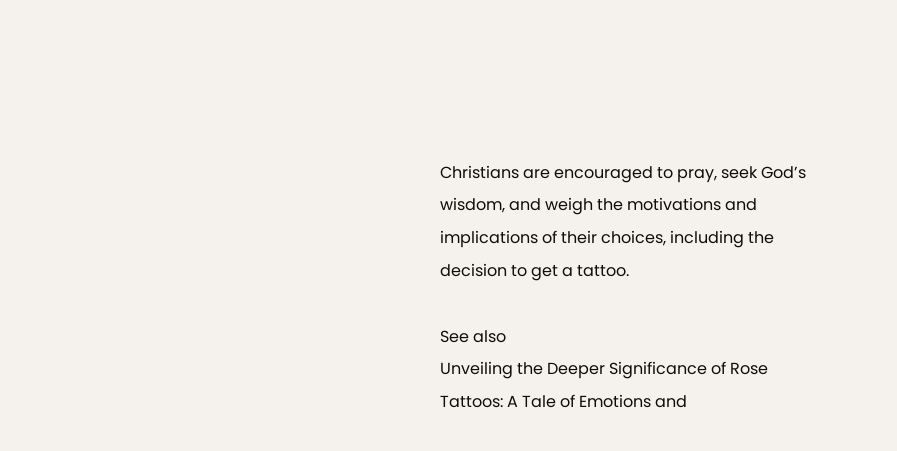Christians are encouraged to pray, seek God’s wisdom, and weigh the motivations and implications of their choices, including the decision to get a tattoo.

See also
Unveiling the Deeper Significance of Rose Tattoos: A Tale of Emotions and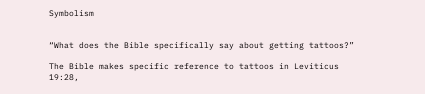Symbolism


“What does the Bible specifically say about getting tattoos?”

The Bible makes specific reference to tattoos in Leviticus 19:28,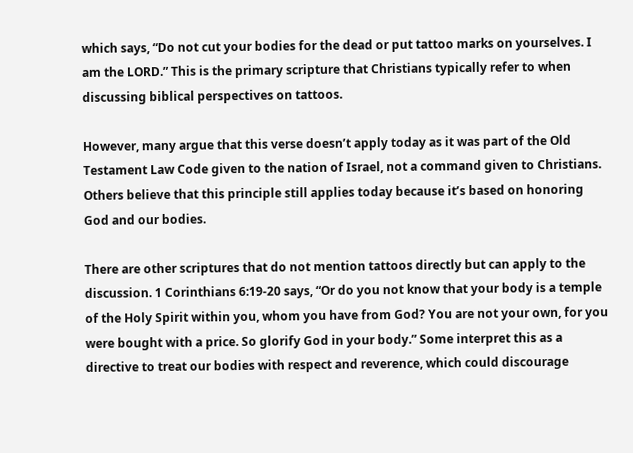which says, “Do not cut your bodies for the dead or put tattoo marks on yourselves. I am the LORD.” This is the primary scripture that Christians typically refer to when discussing biblical perspectives on tattoos.

However, many argue that this verse doesn’t apply today as it was part of the Old Testament Law Code given to the nation of Israel, not a command given to Christians. Others believe that this principle still applies today because it’s based on honoring God and our bodies.

There are other scriptures that do not mention tattoos directly but can apply to the discussion. 1 Corinthians 6:19-20 says, “Or do you not know that your body is a temple of the Holy Spirit within you, whom you have from God? You are not your own, for you were bought with a price. So glorify God in your body.” Some interpret this as a directive to treat our bodies with respect and reverence, which could discourage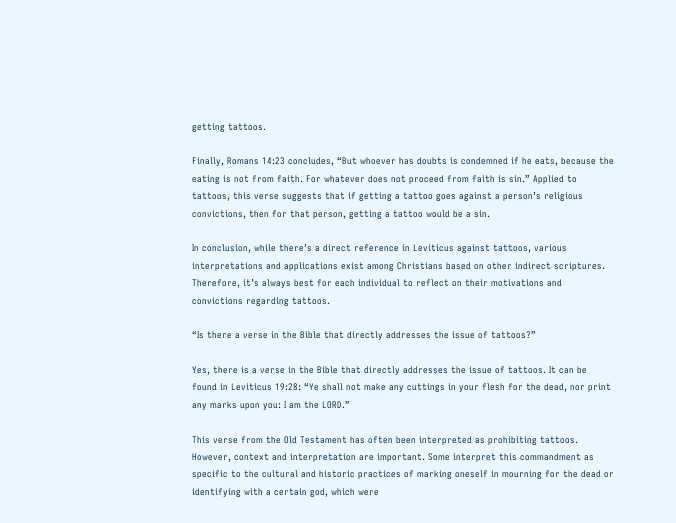getting tattoos.

Finally, Romans 14:23 concludes, “But whoever has doubts is condemned if he eats, because the eating is not from faith. For whatever does not proceed from faith is sin.” Applied to tattoos, this verse suggests that if getting a tattoo goes against a person’s religious convictions, then for that person, getting a tattoo would be a sin.

In conclusion, while there’s a direct reference in Leviticus against tattoos, various interpretations and applications exist among Christians based on other indirect scriptures. Therefore, it’s always best for each individual to reflect on their motivations and convictions regarding tattoos.

“Is there a verse in the Bible that directly addresses the issue of tattoos?”

Yes, there is a verse in the Bible that directly addresses the issue of tattoos. It can be found in Leviticus 19:28: “Ye shall not make any cuttings in your flesh for the dead, nor print any marks upon you: I am the LORD.”

This verse from the Old Testament has often been interpreted as prohibiting tattoos. However, context and interpretation are important. Some interpret this commandment as specific to the cultural and historic practices of marking oneself in mourning for the dead or identifying with a certain god, which were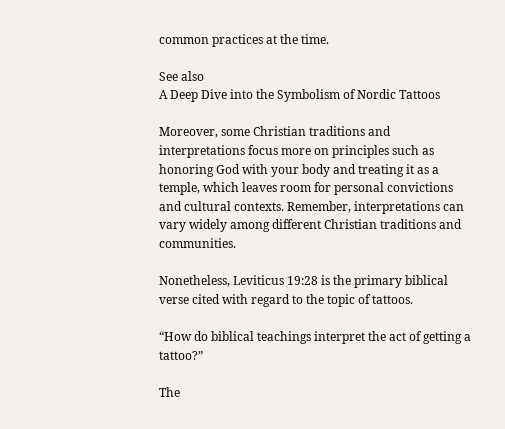common practices at the time.

See also
A Deep Dive into the Symbolism of Nordic Tattoos

Moreover, some Christian traditions and interpretations focus more on principles such as honoring God with your body and treating it as a temple, which leaves room for personal convictions and cultural contexts. Remember, interpretations can vary widely among different Christian traditions and communities.

Nonetheless, Leviticus 19:28 is the primary biblical verse cited with regard to the topic of tattoos.

“How do biblical teachings interpret the act of getting a tattoo?”

The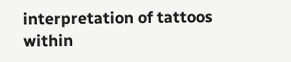interpretation of tattoos within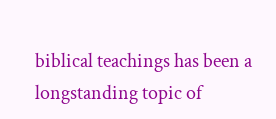biblical teachings has been a longstanding topic of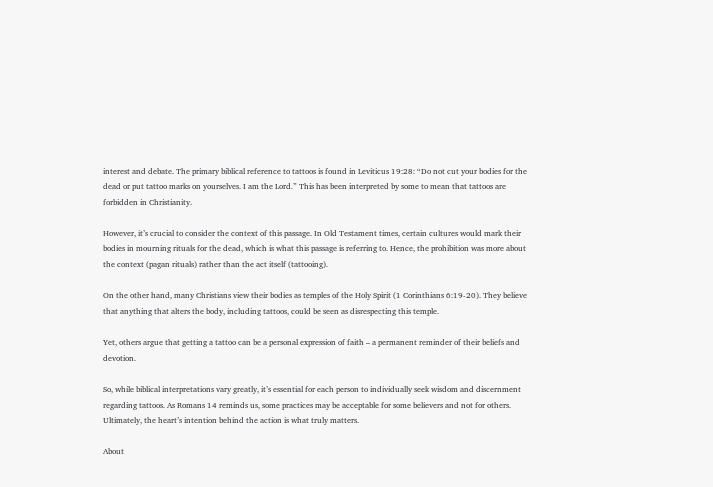interest and debate. The primary biblical reference to tattoos is found in Leviticus 19:28: “Do not cut your bodies for the dead or put tattoo marks on yourselves. I am the Lord.” This has been interpreted by some to mean that tattoos are forbidden in Christianity.

However, it’s crucial to consider the context of this passage. In Old Testament times, certain cultures would mark their bodies in mourning rituals for the dead, which is what this passage is referring to. Hence, the prohibition was more about the context (pagan rituals) rather than the act itself (tattooing).

On the other hand, many Christians view their bodies as temples of the Holy Spirit (1 Corinthians 6:19-20). They believe that anything that alters the body, including tattoos, could be seen as disrespecting this temple.

Yet, others argue that getting a tattoo can be a personal expression of faith – a permanent reminder of their beliefs and devotion.

So, while biblical interpretations vary greatly, it’s essential for each person to individually seek wisdom and discernment regarding tattoos. As Romans 14 reminds us, some practices may be acceptable for some believers and not for others. Ultimately, the heart’s intention behind the action is what truly matters.

About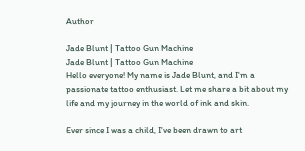Author

Jade Blunt | Tattoo Gun Machine
Jade Blunt | Tattoo Gun Machine
Hello everyone! My name is Jade Blunt, and I'm a passionate tattoo enthusiast. Let me share a bit about my life and my journey in the world of ink and skin.

Ever since I was a child, I've been drawn to art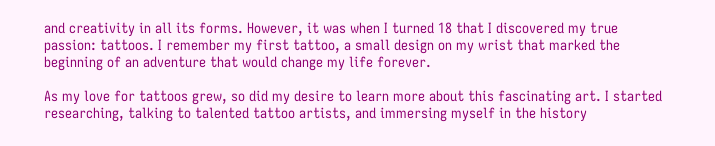and creativity in all its forms. However, it was when I turned 18 that I discovered my true passion: tattoos. I remember my first tattoo, a small design on my wrist that marked the beginning of an adventure that would change my life forever.

As my love for tattoos grew, so did my desire to learn more about this fascinating art. I started researching, talking to talented tattoo artists, and immersing myself in the history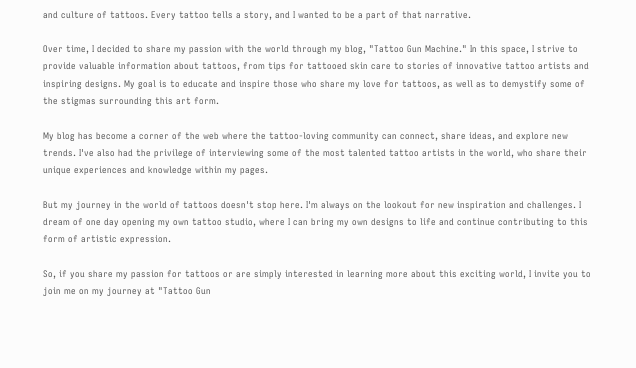and culture of tattoos. Every tattoo tells a story, and I wanted to be a part of that narrative.

Over time, I decided to share my passion with the world through my blog, "Tattoo Gun Machine." In this space, I strive to provide valuable information about tattoos, from tips for tattooed skin care to stories of innovative tattoo artists and inspiring designs. My goal is to educate and inspire those who share my love for tattoos, as well as to demystify some of the stigmas surrounding this art form.

My blog has become a corner of the web where the tattoo-loving community can connect, share ideas, and explore new trends. I've also had the privilege of interviewing some of the most talented tattoo artists in the world, who share their unique experiences and knowledge within my pages.

But my journey in the world of tattoos doesn't stop here. I'm always on the lookout for new inspiration and challenges. I dream of one day opening my own tattoo studio, where I can bring my own designs to life and continue contributing to this form of artistic expression.

So, if you share my passion for tattoos or are simply interested in learning more about this exciting world, I invite you to join me on my journey at "Tattoo Gun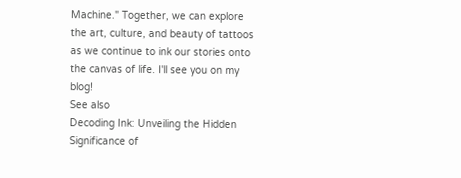Machine." Together, we can explore the art, culture, and beauty of tattoos as we continue to ink our stories onto the canvas of life. I'll see you on my blog!
See also
Decoding Ink: Unveiling the Hidden Significance of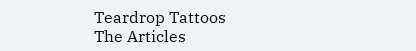Teardrop Tattoos
The Articles